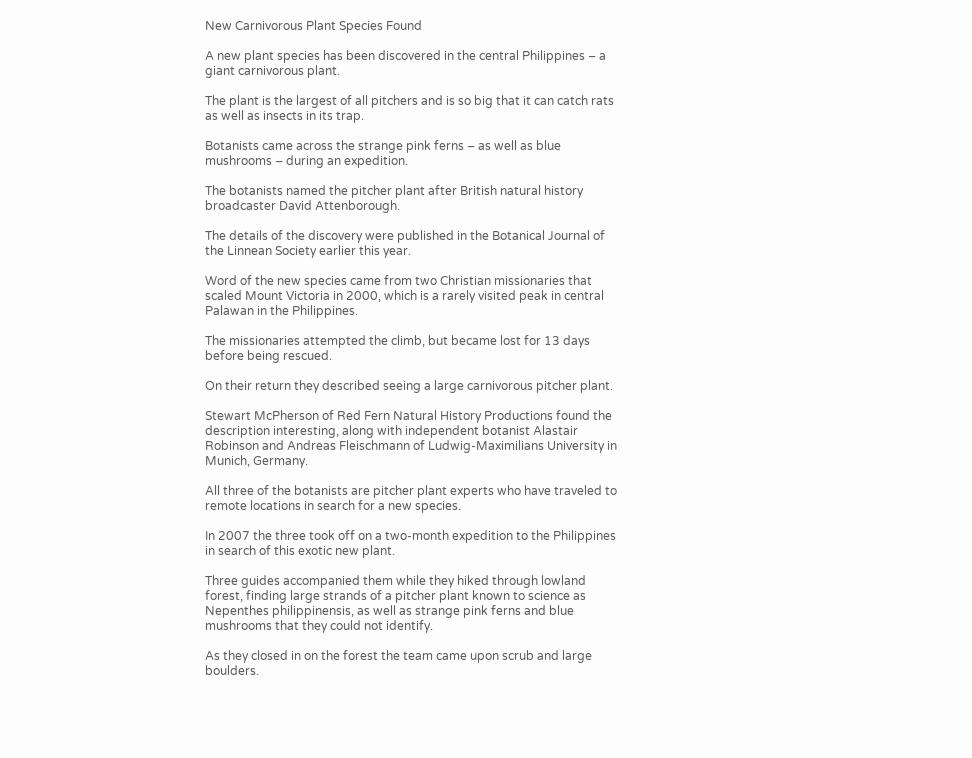New Carnivorous Plant Species Found

A new plant species has been discovered in the central Philippines – a giant carnivorous plant.

The plant is the largest of all pitchers and is so big that it can catch rats as well as insects in its trap.

Botanists came across the strange pink ferns – as well as blue mushrooms – during an expedition.

The botanists named the pitcher plant after British natural history broadcaster David Attenborough.

The details of the discovery were published in the Botanical Journal of the Linnean Society earlier this year.

Word of the new species came from two Christian missionaries that scaled Mount Victoria in 2000, which is a rarely visited peak in central Palawan in the Philippines.

The missionaries attempted the climb, but became lost for 13 days before being rescued.

On their return they described seeing a large carnivorous pitcher plant.

Stewart McPherson of Red Fern Natural History Productions found the description interesting, along with independent botanist Alastair Robinson and Andreas Fleischmann of Ludwig-Maximilians University in Munich, Germany.

All three of the botanists are pitcher plant experts who have traveled to remote locations in search for a new species.

In 2007 the three took off on a two-month expedition to the Philippines in search of this exotic new plant.

Three guides accompanied them while they hiked through lowland forest, finding large strands of a pitcher plant known to science as Nepenthes philippinensis, as well as strange pink ferns and blue mushrooms that they could not identify.

As they closed in on the forest the team came upon scrub and large boulders.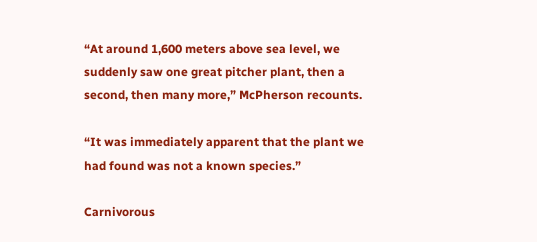“At around 1,600 meters above sea level, we suddenly saw one great pitcher plant, then a second, then many more,” McPherson recounts.

“It was immediately apparent that the plant we had found was not a known species.”

Carnivorous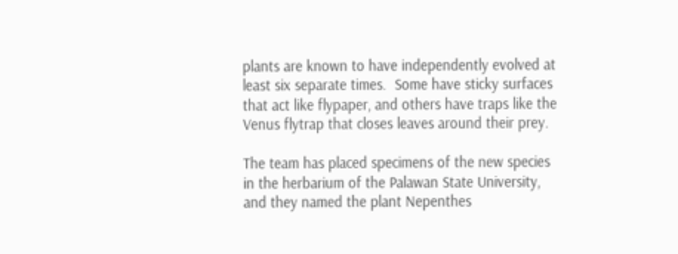plants are known to have independently evolved at least six separate times.  Some have sticky surfaces that act like flypaper, and others have traps like the Venus flytrap that closes leaves around their prey.

The team has placed specimens of the new species in the herbarium of the Palawan State University, and they named the plant Nepenthes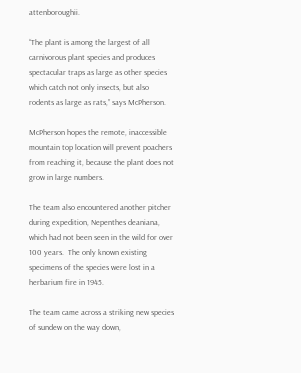attenboroughii.

“The plant is among the largest of all carnivorous plant species and produces spectacular traps as large as other species which catch not only insects, but also rodents as large as rats,” says McPherson.

McPherson hopes the remote, inaccessible mountain top location will prevent poachers from reaching it, because the plant does not grow in large numbers.

The team also encountered another pitcher during expedition, Nepenthes deaniana, which had not been seen in the wild for over 100 years.  The only known existing specimens of the species were lost in a herbarium fire in 1945.

The team came across a striking new species of sundew on the way down,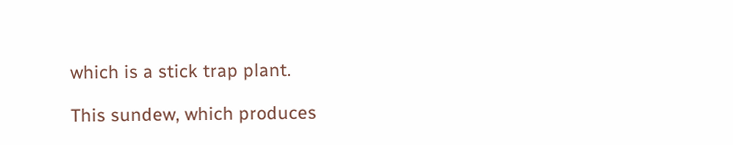which is a stick trap plant.

This sundew, which produces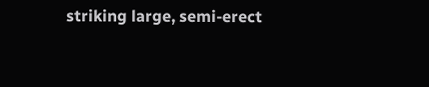striking large, semi-erect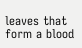leaves that form a blood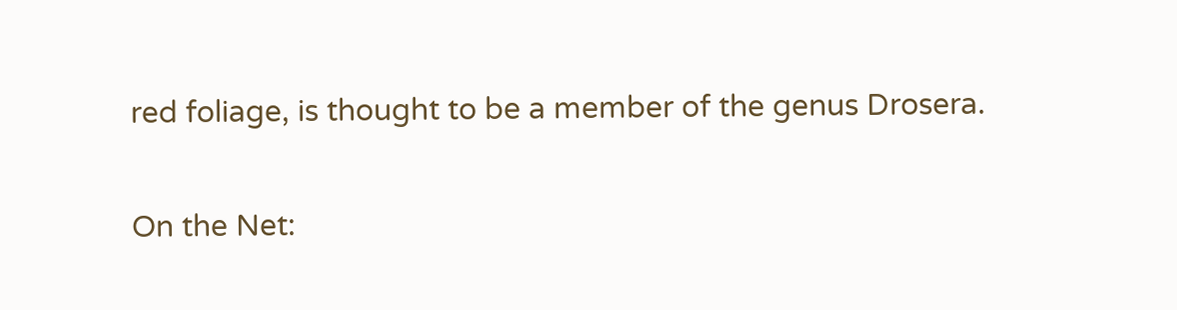red foliage, is thought to be a member of the genus Drosera.

On the Net: